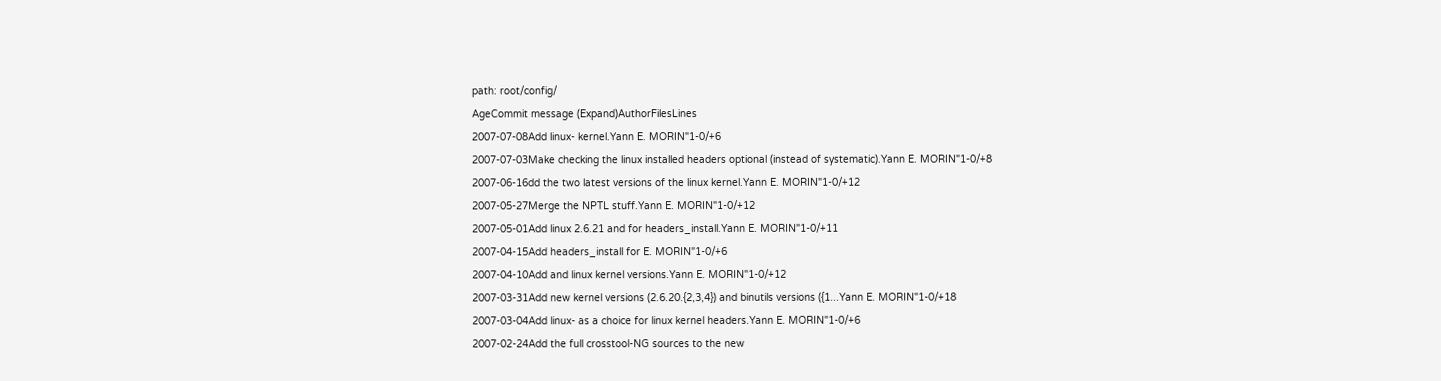path: root/config/
AgeCommit message (Expand)AuthorFilesLines
2007-07-08Add linux- kernel.Yann E. MORIN"1-0/+6
2007-07-03Make checking the linux installed headers optional (instead of systematic).Yann E. MORIN"1-0/+8
2007-06-16dd the two latest versions of the linux kernel.Yann E. MORIN"1-0/+12
2007-05-27Merge the NPTL stuff.Yann E. MORIN"1-0/+12
2007-05-01Add linux 2.6.21 and for headers_install.Yann E. MORIN"1-0/+11
2007-04-15Add headers_install for E. MORIN"1-0/+6
2007-04-10Add and linux kernel versions.Yann E. MORIN"1-0/+12
2007-03-31Add new kernel versions (2.6.20.{2,3,4}) and binutils versions ({1...Yann E. MORIN"1-0/+18
2007-03-04Add linux- as a choice for linux kernel headers.Yann E. MORIN"1-0/+6
2007-02-24Add the full crosstool-NG sources to the new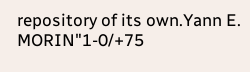repository of its own.Yann E. MORIN"1-0/+75